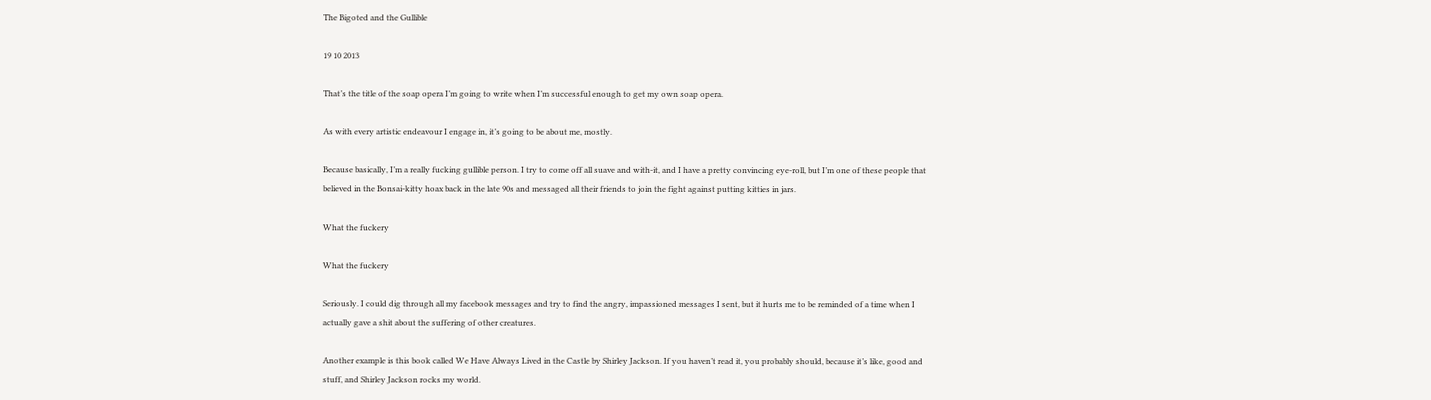The Bigoted and the Gullible

19 10 2013

That’s the title of the soap opera I’m going to write when I’m successful enough to get my own soap opera.

As with every artistic endeavour I engage in, it’s going to be about me, mostly.

Because basically, I’m a really fucking gullible person. I try to come off all suave and with-it, and I have a pretty convincing eye-roll, but I’m one of these people that believed in the Bonsai-kitty hoax back in the late 90s and messaged all their friends to join the fight against putting kitties in jars.

What the fuckery

What the fuckery

Seriously. I could dig through all my facebook messages and try to find the angry, impassioned messages I sent, but it hurts me to be reminded of a time when I actually gave a shit about the suffering of other creatures.

Another example is this book called We Have Always Lived in the Castle by Shirley Jackson. If you haven’t read it, you probably should, because it’s like, good and stuff, and Shirley Jackson rocks my world.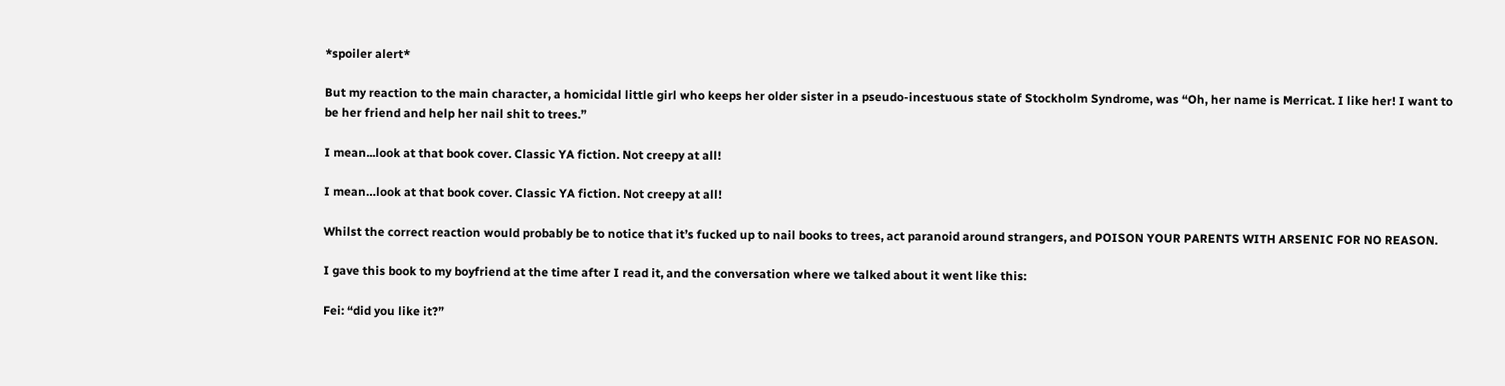*spoiler alert*

But my reaction to the main character, a homicidal little girl who keeps her older sister in a pseudo-incestuous state of Stockholm Syndrome, was “Oh, her name is Merricat. I like her! I want to be her friend and help her nail shit to trees.”

I mean...look at that book cover. Classic YA fiction. Not creepy at all!

I mean…look at that book cover. Classic YA fiction. Not creepy at all!

Whilst the correct reaction would probably be to notice that it’s fucked up to nail books to trees, act paranoid around strangers, and POISON YOUR PARENTS WITH ARSENIC FOR NO REASON.

I gave this book to my boyfriend at the time after I read it, and the conversation where we talked about it went like this:

Fei: “did you like it?”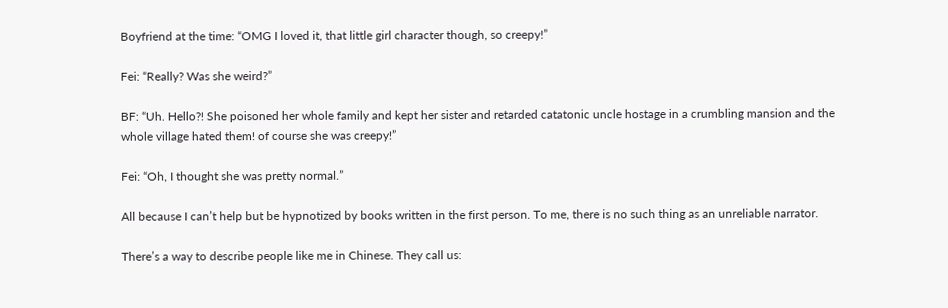Boyfriend at the time: “OMG I loved it, that little girl character though, so creepy!”

Fei: “Really? Was she weird?”

BF: “Uh. Hello?! She poisoned her whole family and kept her sister and retarded catatonic uncle hostage in a crumbling mansion and the whole village hated them! of course she was creepy!”

Fei: “Oh, I thought she was pretty normal.”

All because I can’t help but be hypnotized by books written in the first person. To me, there is no such thing as an unreliable narrator.

There’s a way to describe people like me in Chinese. They call us: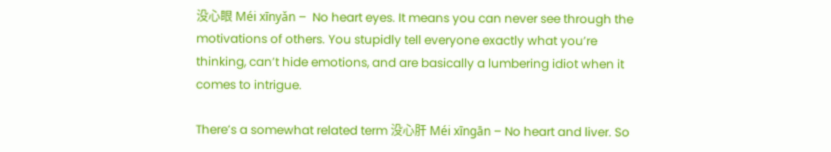没心眼 Méi xīnyǎn –  No heart eyes. It means you can never see through the motivations of others. You stupidly tell everyone exactly what you’re thinking, can’t hide emotions, and are basically a lumbering idiot when it comes to intrigue.

There’s a somewhat related term 没心肝 Méi xīngān – No heart and liver. So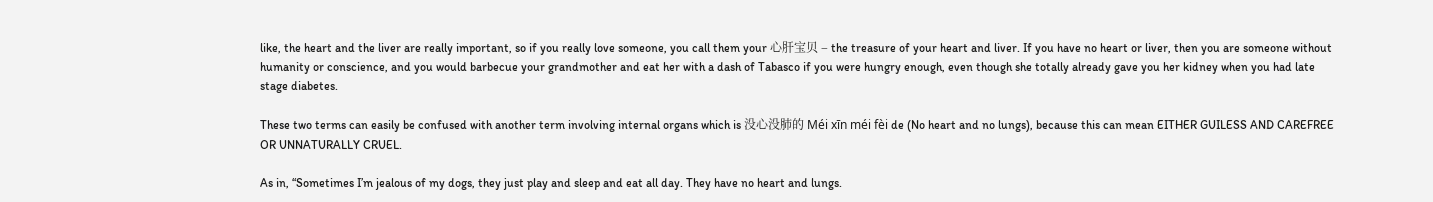like, the heart and the liver are really important, so if you really love someone, you call them your 心肝宝贝 – the treasure of your heart and liver. If you have no heart or liver, then you are someone without humanity or conscience, and you would barbecue your grandmother and eat her with a dash of Tabasco if you were hungry enough, even though she totally already gave you her kidney when you had late stage diabetes.

These two terms can easily be confused with another term involving internal organs which is 没心没肺的 Méi xīn méi fèi de (No heart and no lungs), because this can mean EITHER GUILESS AND CAREFREE OR UNNATURALLY CRUEL.

As in, “Sometimes I’m jealous of my dogs, they just play and sleep and eat all day. They have no heart and lungs.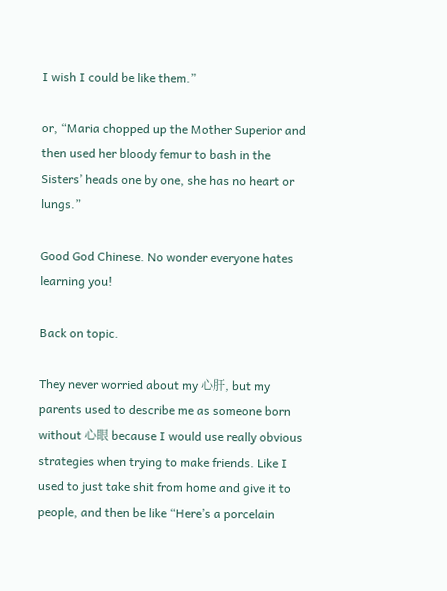I wish I could be like them.”

or, “Maria chopped up the Mother Superior and then used her bloody femur to bash in the Sisters’ heads one by one, she has no heart or lungs.”

Good God Chinese. No wonder everyone hates learning you!

Back on topic.

They never worried about my 心肝, but my parents used to describe me as someone born without 心眼 because I would use really obvious strategies when trying to make friends. Like I used to just take shit from home and give it to people, and then be like “Here’s a porcelain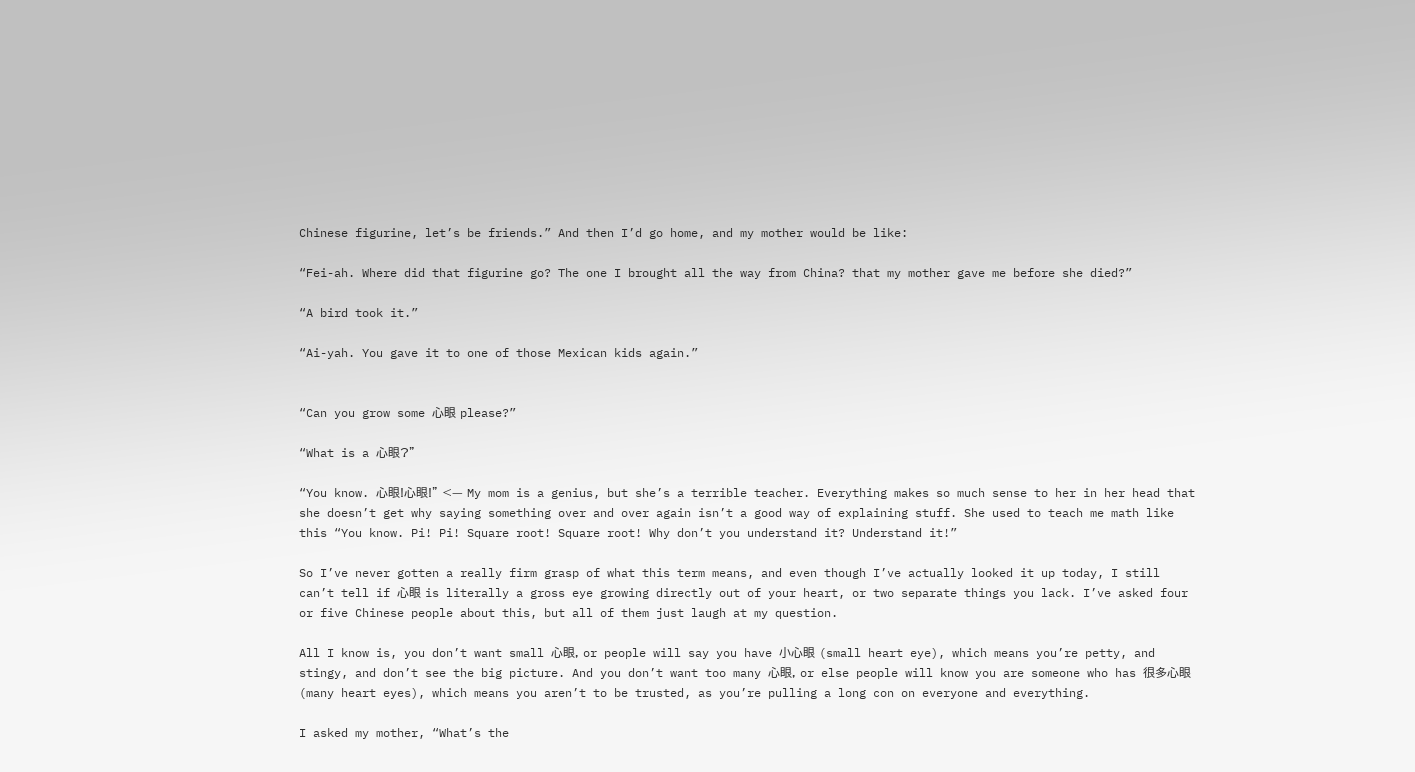Chinese figurine, let’s be friends.” And then I’d go home, and my mother would be like:

“Fei-ah. Where did that figurine go? The one I brought all the way from China? that my mother gave me before she died?”

“A bird took it.”

“Ai-yah. You gave it to one of those Mexican kids again.”


“Can you grow some 心眼 please?”

“What is a 心眼?”

“You know. 心眼!心眼!” <— My mom is a genius, but she’s a terrible teacher. Everything makes so much sense to her in her head that she doesn’t get why saying something over and over again isn’t a good way of explaining stuff. She used to teach me math like this “You know. Pi! Pi! Square root! Square root! Why don’t you understand it? Understand it!”

So I’ve never gotten a really firm grasp of what this term means, and even though I’ve actually looked it up today, I still can’t tell if 心眼 is literally a gross eye growing directly out of your heart, or two separate things you lack. I’ve asked four or five Chinese people about this, but all of them just laugh at my question.

All I know is, you don’t want small 心眼, or people will say you have 小心眼 (small heart eye), which means you’re petty, and stingy, and don’t see the big picture. And you don’t want too many 心眼, or else people will know you are someone who has 很多心眼 (many heart eyes), which means you aren’t to be trusted, as you’re pulling a long con on everyone and everything.

I asked my mother, “What’s the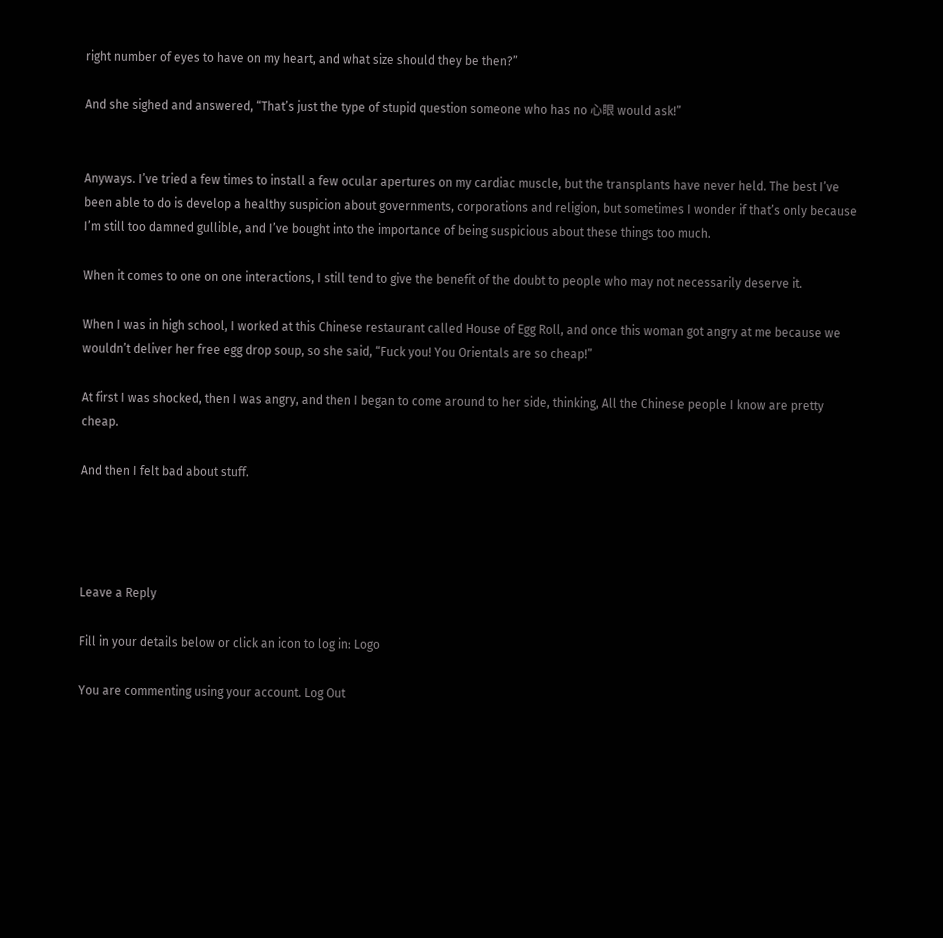right number of eyes to have on my heart, and what size should they be then?”

And she sighed and answered, “That’s just the type of stupid question someone who has no 心眼 would ask!”


Anyways. I’ve tried a few times to install a few ocular apertures on my cardiac muscle, but the transplants have never held. The best I’ve been able to do is develop a healthy suspicion about governments, corporations and religion, but sometimes I wonder if that’s only because I’m still too damned gullible, and I’ve bought into the importance of being suspicious about these things too much.

When it comes to one on one interactions, I still tend to give the benefit of the doubt to people who may not necessarily deserve it.

When I was in high school, I worked at this Chinese restaurant called House of Egg Roll, and once this woman got angry at me because we wouldn’t deliver her free egg drop soup, so she said, “Fuck you! You Orientals are so cheap!”

At first I was shocked, then I was angry, and then I began to come around to her side, thinking, All the Chinese people I know are pretty cheap.

And then I felt bad about stuff.




Leave a Reply

Fill in your details below or click an icon to log in: Logo

You are commenting using your account. Log Out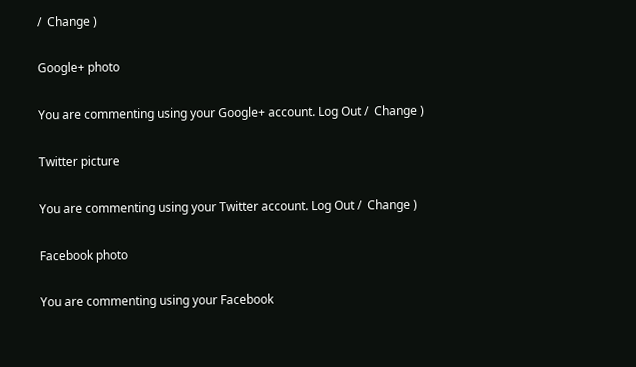/  Change )

Google+ photo

You are commenting using your Google+ account. Log Out /  Change )

Twitter picture

You are commenting using your Twitter account. Log Out /  Change )

Facebook photo

You are commenting using your Facebook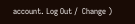account. Log Out /  Change )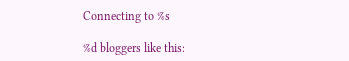Connecting to %s

%d bloggers like this: